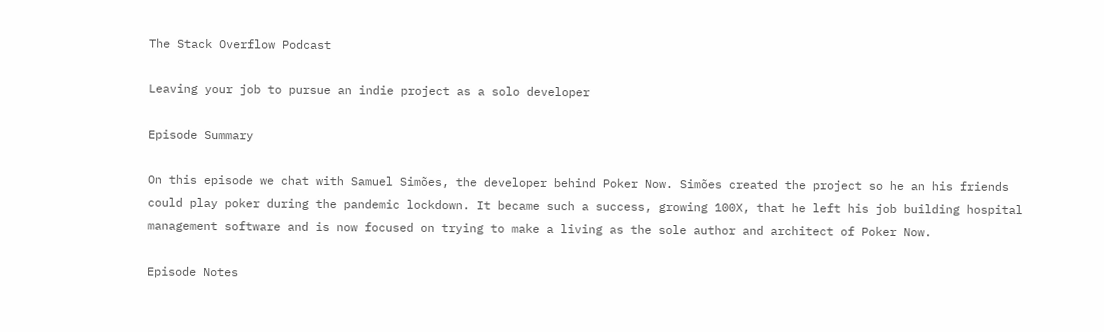The Stack Overflow Podcast

Leaving your job to pursue an indie project as a solo developer

Episode Summary

On this episode we chat with Samuel Simões, the developer behind Poker Now. Simões created the project so he an his friends could play poker during the pandemic lockdown. It became such a success, growing 100X, that he left his job building hospital management software and is now focused on trying to make a living as the sole author and architect of Poker Now.

Episode Notes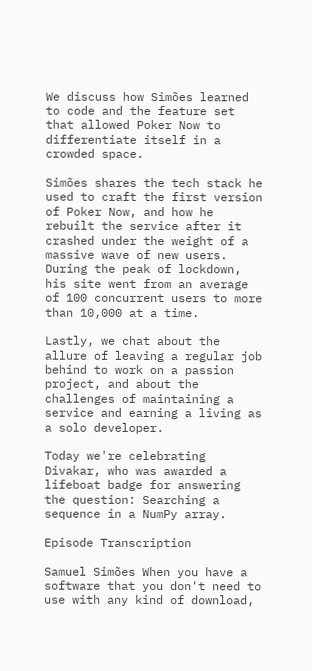We discuss how Simões learned to code and the feature set that allowed Poker Now to differentiate itself in a crowded space.

Simões shares the tech stack he used to craft the first version of Poker Now, and how he rebuilt the service after it crashed under the weight of a massive wave of new users. During the peak of lockdown, his site went from an average of 100 concurrent users to more than 10,000 at a time.

Lastly, we chat about the allure of leaving a regular job behind to work on a passion project, and about the challenges of maintaining a service and earning a living as a solo developer.

Today we're celebrating Divakar, who was awarded a lifeboat badge for answering the question: Searching a sequence in a NumPy array.

Episode Transcription

Samuel Simões When you have a software that you don't need to use with any kind of download,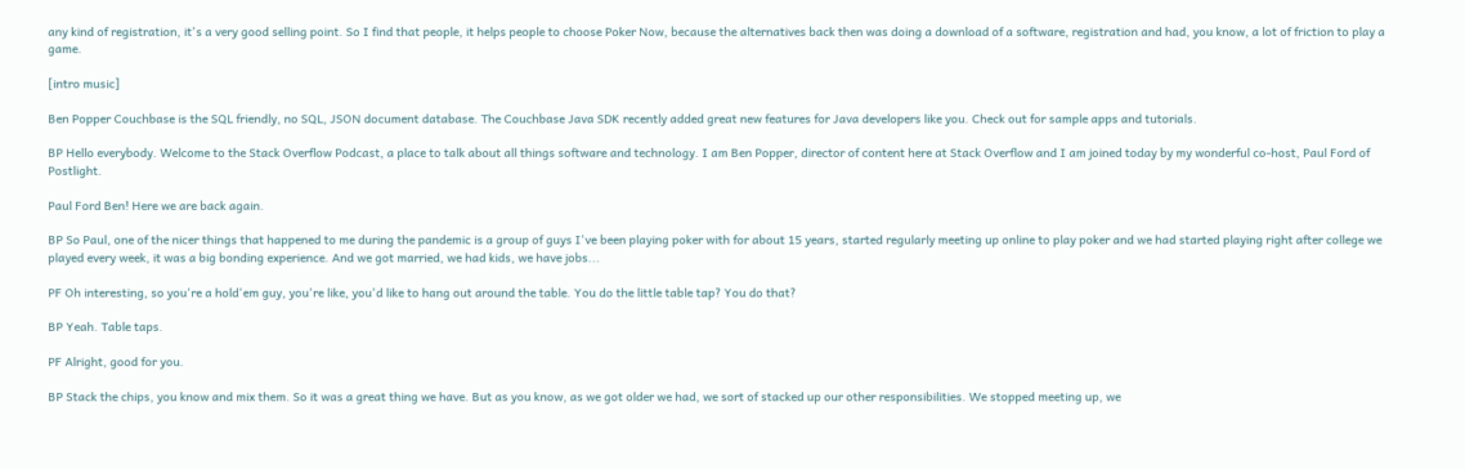any kind of registration, it's a very good selling point. So I find that people, it helps people to choose Poker Now, because the alternatives back then was doing a download of a software, registration and had, you know, a lot of friction to play a game.

[intro music]

Ben Popper Couchbase is the SQL friendly, no SQL, JSON document database. The Couchbase Java SDK recently added great new features for Java developers like you. Check out for sample apps and tutorials.

BP Hello everybody. Welcome to the Stack Overflow Podcast, a place to talk about all things software and technology. I am Ben Popper, director of content here at Stack Overflow and I am joined today by my wonderful co-host, Paul Ford of Postlight.

Paul Ford Ben! Here we are back again.

BP So Paul, one of the nicer things that happened to me during the pandemic is a group of guys I've been playing poker with for about 15 years, started regularly meeting up online to play poker and we had started playing right after college we played every week, it was a big bonding experience. And we got married, we had kids, we have jobs...

PF Oh interesting, so you're a hold'em guy, you're like, you'd like to hang out around the table. You do the little table tap? You do that?

BP Yeah. Table taps.

PF Alright, good for you.

BP Stack the chips, you know and mix them. So it was a great thing we have. But as you know, as we got older we had, we sort of stacked up our other responsibilities. We stopped meeting up, we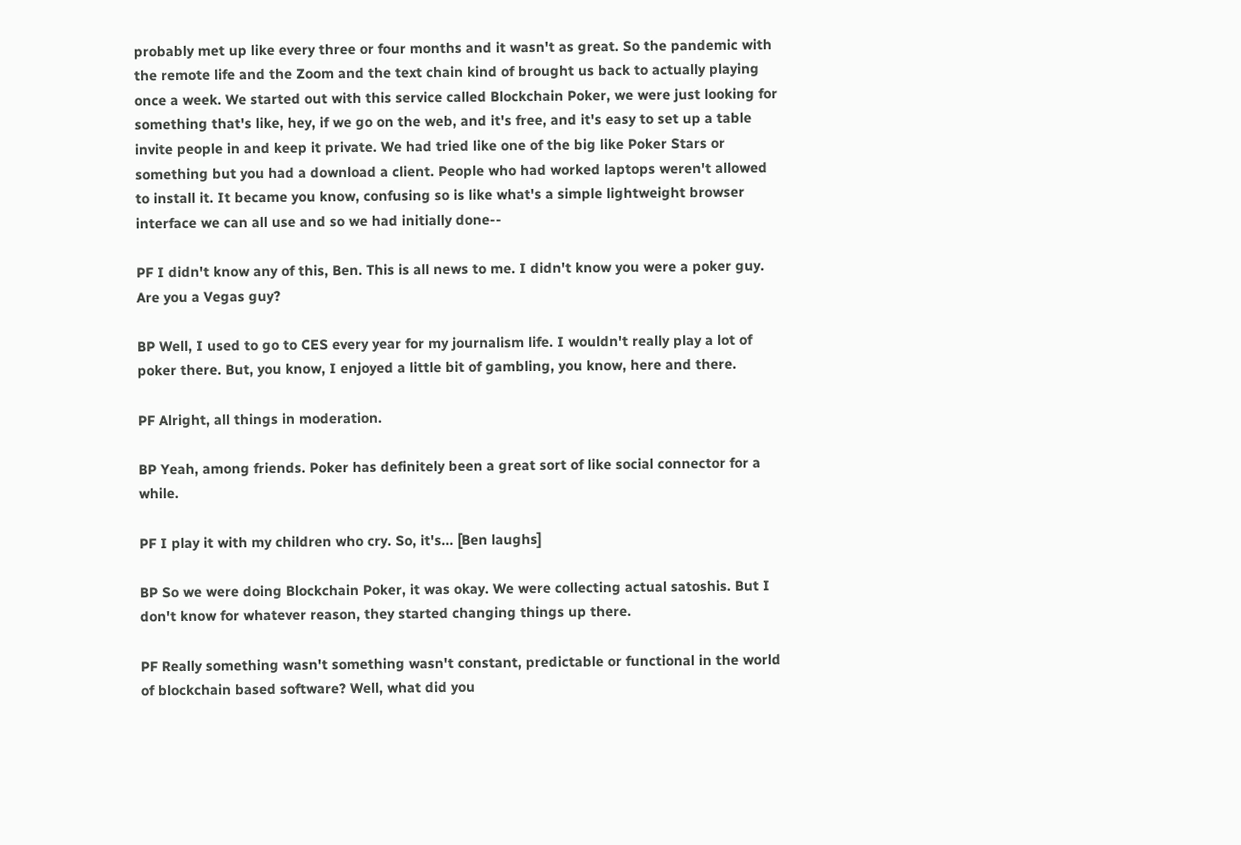probably met up like every three or four months and it wasn't as great. So the pandemic with the remote life and the Zoom and the text chain kind of brought us back to actually playing once a week. We started out with this service called Blockchain Poker, we were just looking for something that's like, hey, if we go on the web, and it's free, and it's easy to set up a table invite people in and keep it private. We had tried like one of the big like Poker Stars or something but you had a download a client. People who had worked laptops weren't allowed to install it. It became you know, confusing so is like what's a simple lightweight browser interface we can all use and so we had initially done--

PF I didn't know any of this, Ben. This is all news to me. I didn't know you were a poker guy. Are you a Vegas guy?

BP Well, I used to go to CES every year for my journalism life. I wouldn't really play a lot of poker there. But, you know, I enjoyed a little bit of gambling, you know, here and there.

PF Alright, all things in moderation.

BP Yeah, among friends. Poker has definitely been a great sort of like social connector for a while.

PF I play it with my children who cry. So, it's... [Ben laughs]

BP So we were doing Blockchain Poker, it was okay. We were collecting actual satoshis. But I don't know for whatever reason, they started changing things up there.

PF Really something wasn't something wasn't constant, predictable or functional in the world of blockchain based software? Well, what did you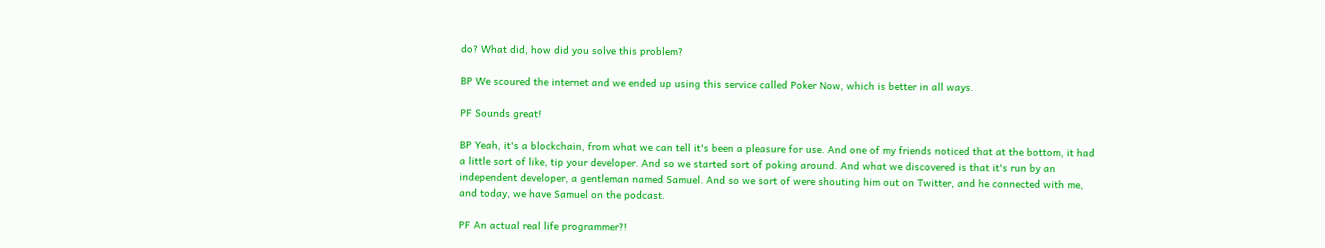do? What did, how did you solve this problem?

BP We scoured the internet and we ended up using this service called Poker Now, which is better in all ways.

PF Sounds great!

BP Yeah, it's a blockchain, from what we can tell it's been a pleasure for use. And one of my friends noticed that at the bottom, it had a little sort of like, tip your developer. And so we started sort of poking around. And what we discovered is that it's run by an independent developer, a gentleman named Samuel. And so we sort of were shouting him out on Twitter, and he connected with me, and today, we have Samuel on the podcast.

PF An actual real life programmer?!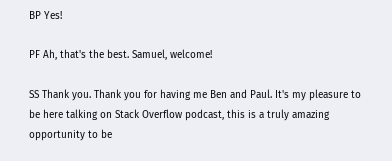BP Yes!

PF Ah, that's the best. Samuel, welcome!

SS Thank you. Thank you for having me Ben and Paul. It's my pleasure to be here talking on Stack Overflow podcast, this is a truly amazing opportunity to be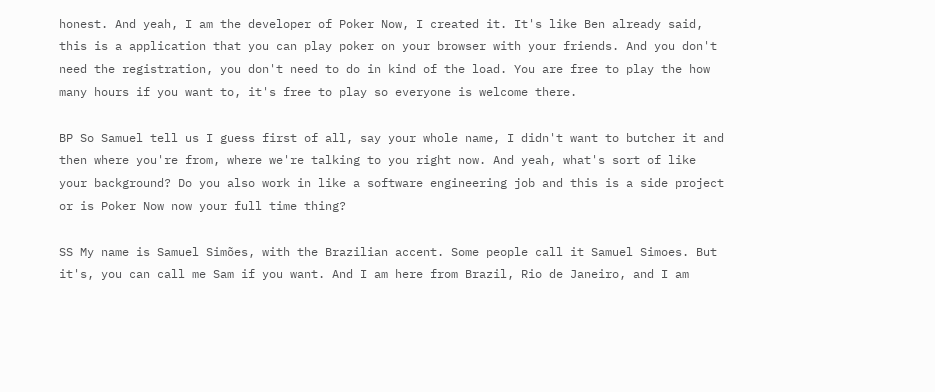honest. And yeah, I am the developer of Poker Now, I created it. It's like Ben already said, this is a application that you can play poker on your browser with your friends. And you don't need the registration, you don't need to do in kind of the load. You are free to play the how many hours if you want to, it's free to play so everyone is welcome there.

BP So Samuel tell us I guess first of all, say your whole name, I didn't want to butcher it and then where you're from, where we're talking to you right now. And yeah, what's sort of like your background? Do you also work in like a software engineering job and this is a side project or is Poker Now now your full time thing?

SS My name is Samuel Simões, with the Brazilian accent. Some people call it Samuel Simoes. But it's, you can call me Sam if you want. And I am here from Brazil, Rio de Janeiro, and I am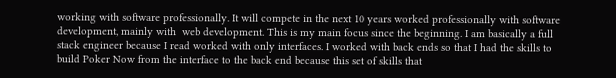working with software professionally. It will compete in the next 10 years worked professionally with software development, mainly with  web development. This is my main focus since the beginning. I am basically a full stack engineer because I read worked with only interfaces. I worked with back ends so that I had the skills to build Poker Now from the interface to the back end because this set of skills that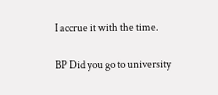I accrue it with the time.

BP Did you go to university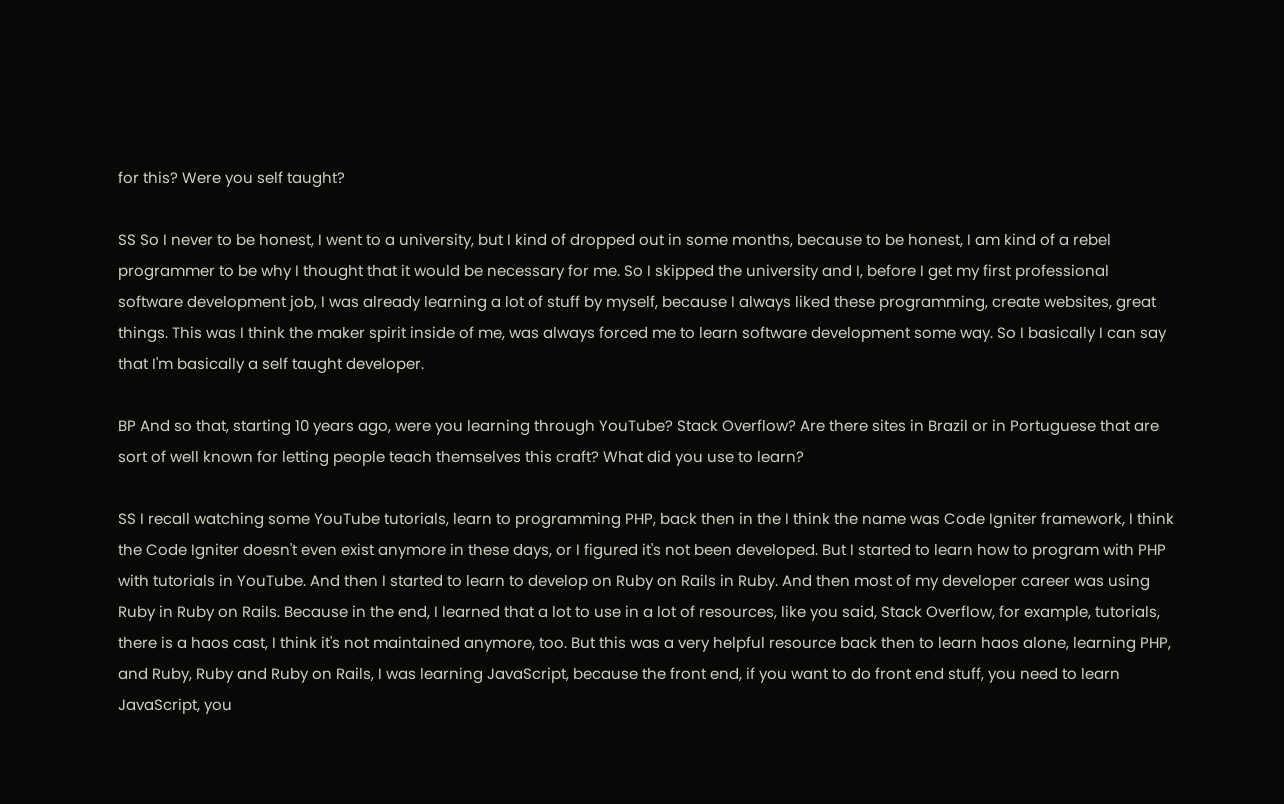for this? Were you self taught?

SS So I never to be honest, I went to a university, but I kind of dropped out in some months, because to be honest, I am kind of a rebel programmer to be why I thought that it would be necessary for me. So I skipped the university and I, before I get my first professional software development job, I was already learning a lot of stuff by myself, because I always liked these programming, create websites, great things. This was I think the maker spirit inside of me, was always forced me to learn software development some way. So I basically I can say that I'm basically a self taught developer.

BP And so that, starting 10 years ago, were you learning through YouTube? Stack Overflow? Are there sites in Brazil or in Portuguese that are sort of well known for letting people teach themselves this craft? What did you use to learn?

SS I recall watching some YouTube tutorials, learn to programming PHP, back then in the I think the name was Code Igniter framework, I think the Code Igniter doesn't even exist anymore in these days, or I figured it's not been developed. But I started to learn how to program with PHP with tutorials in YouTube. And then I started to learn to develop on Ruby on Rails in Ruby. And then most of my developer career was using Ruby in Ruby on Rails. Because in the end, I learned that a lot to use in a lot of resources, like you said, Stack Overflow, for example, tutorials, there is a haos cast, I think it's not maintained anymore, too. But this was a very helpful resource back then to learn haos alone, learning PHP, and Ruby, Ruby and Ruby on Rails, I was learning JavaScript, because the front end, if you want to do front end stuff, you need to learn JavaScript, you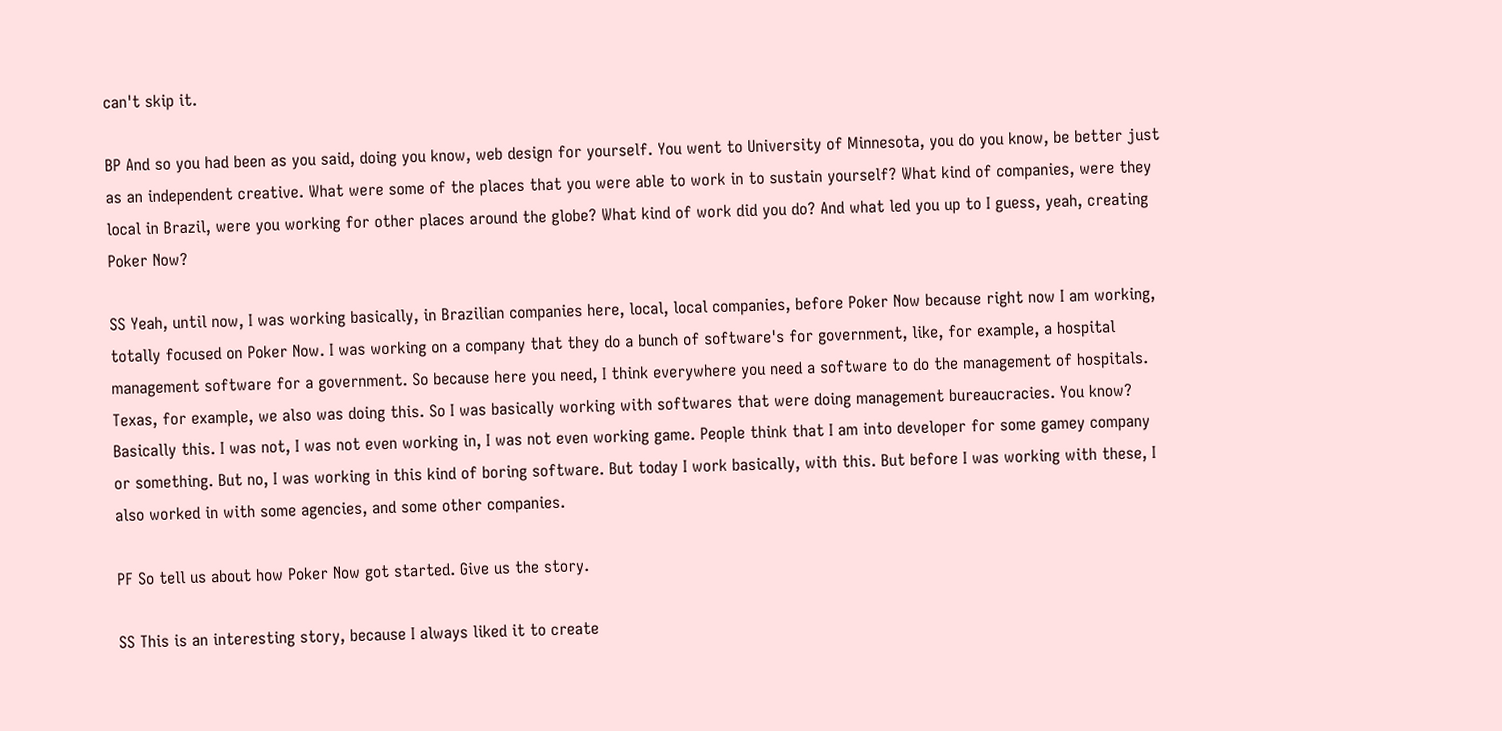can't skip it.

BP And so you had been as you said, doing you know, web design for yourself. You went to University of Minnesota, you do you know, be better just as an independent creative. What were some of the places that you were able to work in to sustain yourself? What kind of companies, were they local in Brazil, were you working for other places around the globe? What kind of work did you do? And what led you up to I guess, yeah, creating Poker Now?

SS Yeah, until now, I was working basically, in Brazilian companies here, local, local companies, before Poker Now because right now I am working, totally focused on Poker Now. I was working on a company that they do a bunch of software's for government, like, for example, a hospital management software for a government. So because here you need, I think everywhere you need a software to do the management of hospitals. Texas, for example, we also was doing this. So I was basically working with softwares that were doing management bureaucracies. You know? Basically this. I was not, I was not even working in, I was not even working game. People think that I am into developer for some gamey company or something. But no, I was working in this kind of boring software. But today I work basically, with this. But before I was working with these, I also worked in with some agencies, and some other companies.

PF So tell us about how Poker Now got started. Give us the story.

SS This is an interesting story, because I always liked it to create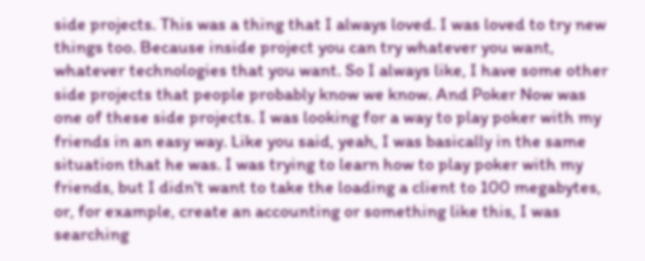side projects. This was a thing that I always loved. I was loved to try new things too. Because inside project you can try whatever you want, whatever technologies that you want. So I always like, I have some other side projects that people probably know we know. And Poker Now was one of these side projects. I was looking for a way to play poker with my friends in an easy way. Like you said, yeah, I was basically in the same situation that he was. I was trying to learn how to play poker with my friends, but I didn't want to take the loading a client to 100 megabytes, or, for example, create an accounting or something like this, I was searching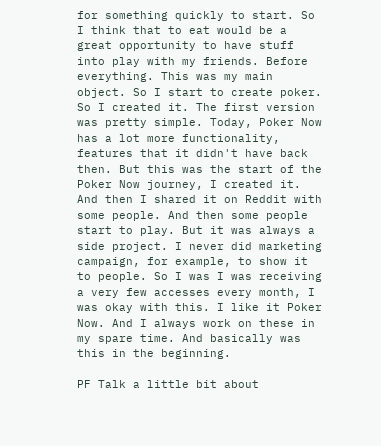for something quickly to start. So I think that to eat would be a great opportunity to have stuff into play with my friends. Before everything. This was my main object. So I start to create poker. So I created it. The first version was pretty simple. Today, Poker Now has a lot more functionality, features that it didn't have back then. But this was the start of the Poker Now journey, I created it. And then I shared it on Reddit with some people. And then some people start to play. But it was always a side project. I never did marketing campaign, for example, to show it to people. So I was I was receiving a very few accesses every month, I was okay with this. I like it Poker Now. And I always work on these in my spare time. And basically was this in the beginning.

PF Talk a little bit about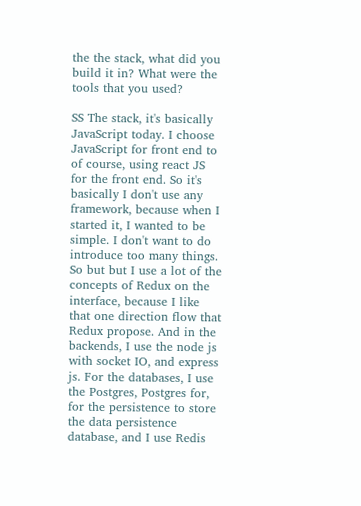the the stack, what did you build it in? What were the tools that you used?

SS The stack, it's basically JavaScript today. I choose JavaScript for front end to of course, using react JS for the front end. So it's basically I don't use any framework, because when I started it, I wanted to be simple. I don't want to do introduce too many things. So but but I use a lot of the concepts of Redux on the interface, because I like that one direction flow that Redux propose. And in the backends, I use the node js with socket IO, and express js. For the databases, I use the Postgres, Postgres for, for the persistence to store the data persistence database, and I use Redis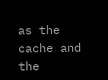as the cache and the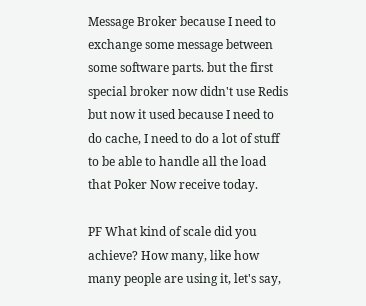Message Broker because I need to exchange some message between some software parts. but the first special broker now didn't use Redis but now it used because I need to do cache, I need to do a lot of stuff to be able to handle all the load that Poker Now receive today.

PF What kind of scale did you achieve? How many, like how many people are using it, let's say,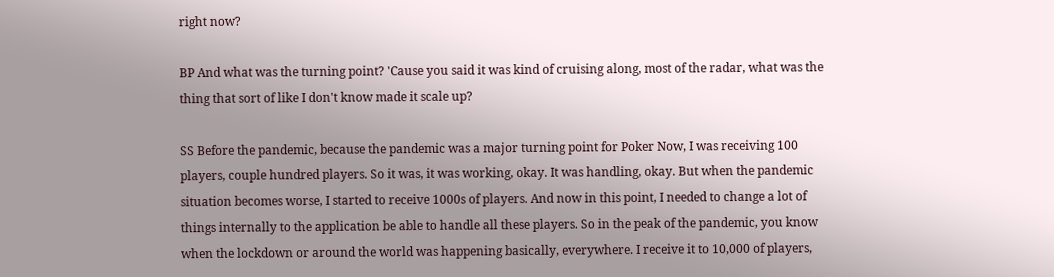right now?

BP And what was the turning point? 'Cause you said it was kind of cruising along, most of the radar, what was the thing that sort of like I don't know made it scale up?

SS Before the pandemic, because the pandemic was a major turning point for Poker Now, I was receiving 100 players, couple hundred players. So it was, it was working, okay. It was handling, okay. But when the pandemic situation becomes worse, I started to receive 1000s of players. And now in this point, I needed to change a lot of things internally to the application be able to handle all these players. So in the peak of the pandemic, you know when the lockdown or around the world was happening basically, everywhere. I receive it to 10,000 of players,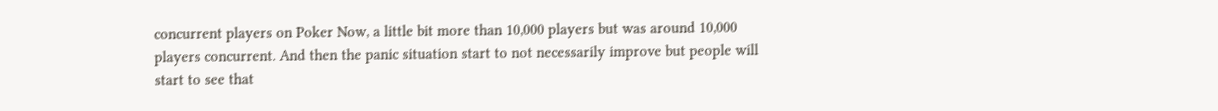concurrent players on Poker Now, a little bit more than 10,000 players but was around 10,000 players concurrent. And then the panic situation start to not necessarily improve but people will start to see that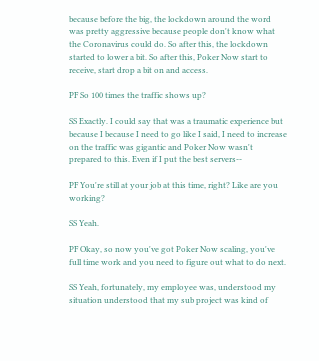because before the big, the lockdown around the word was pretty aggressive because people don't know what the Coronavirus could do. So after this, the lockdown started to lower a bit. So after this, Poker Now start to receive, start drop a bit on and access.

PF So 100 times the traffic shows up?

SS Exactly. I could say that was a traumatic experience but because I because I need to go like I said, I need to increase on the traffic was gigantic and Poker Now wasn't prepared to this. Even if I put the best servers--

PF You're still at your job at this time, right? Like are you working?

SS Yeah.

PF Okay, so now you've got Poker Now scaling, you've full time work and you need to figure out what to do next.

SS Yeah, fortunately, my employee was, understood my situation understood that my sub project was kind of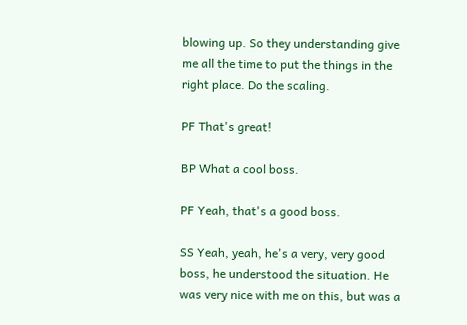blowing up. So they understanding give me all the time to put the things in the right place. Do the scaling.

PF That's great!

BP What a cool boss.

PF Yeah, that's a good boss.

SS Yeah, yeah, he's a very, very good boss, he understood the situation. He was very nice with me on this, but was a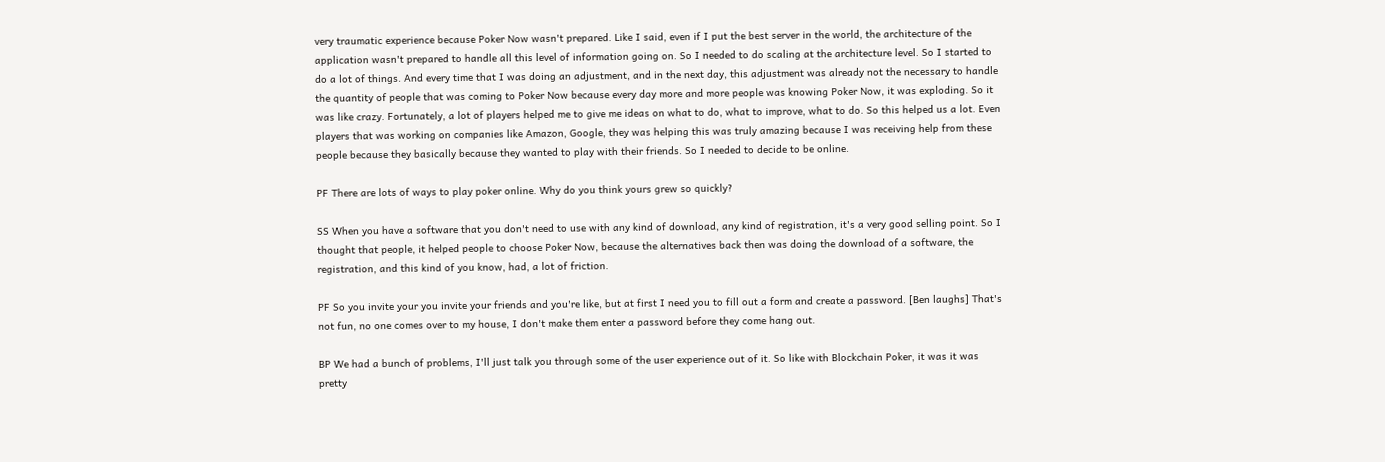very traumatic experience because Poker Now wasn't prepared. Like I said, even if I put the best server in the world, the architecture of the application wasn't prepared to handle all this level of information going on. So I needed to do scaling at the architecture level. So I started to do a lot of things. And every time that I was doing an adjustment, and in the next day, this adjustment was already not the necessary to handle the quantity of people that was coming to Poker Now because every day more and more people was knowing Poker Now, it was exploding. So it was like crazy. Fortunately, a lot of players helped me to give me ideas on what to do, what to improve, what to do. So this helped us a lot. Even players that was working on companies like Amazon, Google, they was helping this was truly amazing because I was receiving help from these people because they basically because they wanted to play with their friends. So I needed to decide to be online.

PF There are lots of ways to play poker online. Why do you think yours grew so quickly?

SS When you have a software that you don't need to use with any kind of download, any kind of registration, it's a very good selling point. So I thought that people, it helped people to choose Poker Now, because the alternatives back then was doing the download of a software, the registration, and this kind of you know, had, a lot of friction.

PF So you invite your you invite your friends and you're like, but at first I need you to fill out a form and create a password. [Ben laughs] That's not fun, no one comes over to my house, I don't make them enter a password before they come hang out.

BP We had a bunch of problems, I'll just talk you through some of the user experience out of it. So like with Blockchain Poker, it was it was pretty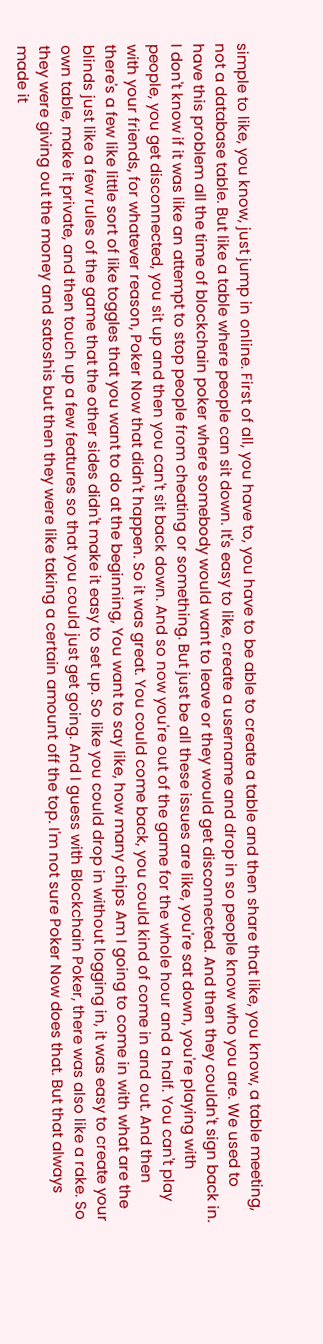simple to like, you know, just jump in online. First of all, you have to, you have to be able to create a table and then share that like, you know, a table meeting, not a database table. But like a table where people can sit down. It's easy to like, create a username and drop in so people know who you are. We used to have this problem all the time of blockchain poker where somebody would want to leave or they would get disconnected. And then they couldn't sign back in. I don't know if it was like an attempt to stop people from cheating or something. But just be all these issues are like, you're sat down, you're playing with people, you get disconnected, you sit up and then you can't sit back down. And so now you're out of the game for the whole hour and a half. You can't play with your friends, for whatever reason, Poker Now that didn't happen. So it was great. You could come back, you could kind of come in and out. And then there's a few like little sort of like toggles that you want to do at the beginning, You want to say like, how many chips Am I going to come in with what are the blinds just like a few rules of the game that the other sides didn't make it easy to set up. So like you could drop in without logging in, it was easy to create your own table, make it private, and then touch up a few features so that you could just get going. And I guess with Blockchain Poker, there was also like a rake. So they were giving out the money and satoshis but then they were like taking a certain amount off the top. I'm not sure Poker Now does that. But that always made it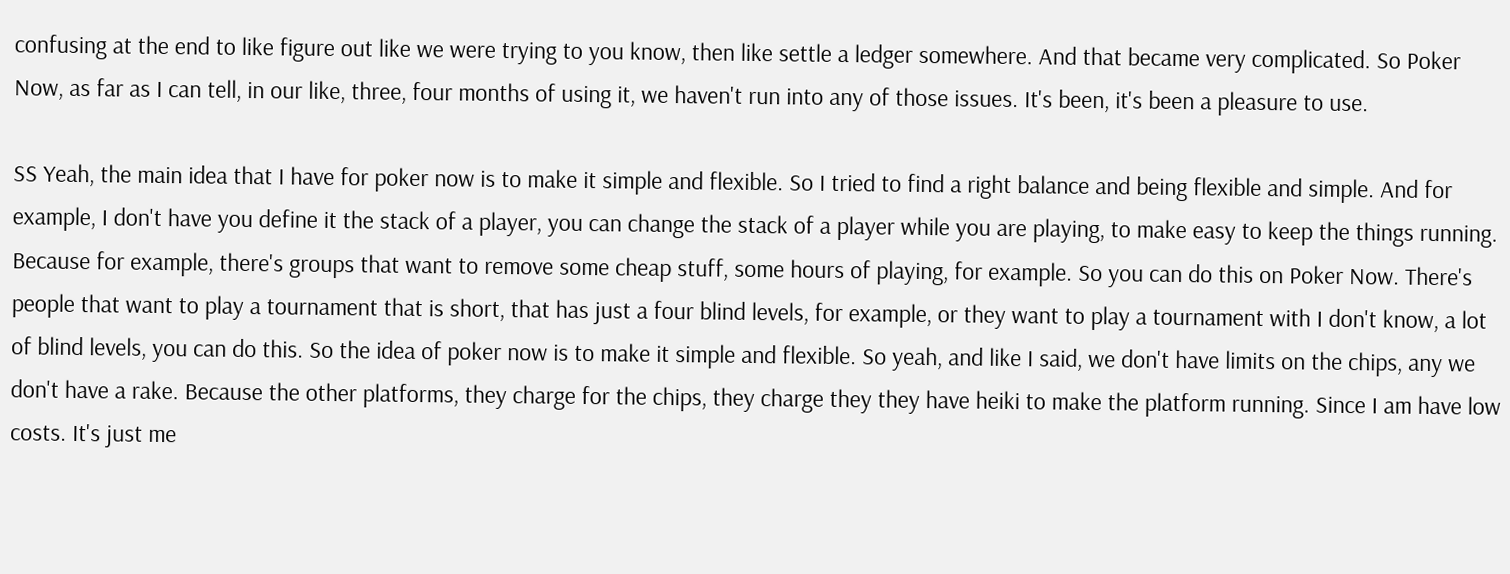confusing at the end to like figure out like we were trying to you know, then like settle a ledger somewhere. And that became very complicated. So Poker Now, as far as I can tell, in our like, three, four months of using it, we haven't run into any of those issues. It's been, it's been a pleasure to use.

SS Yeah, the main idea that I have for poker now is to make it simple and flexible. So I tried to find a right balance and being flexible and simple. And for example, I don't have you define it the stack of a player, you can change the stack of a player while you are playing, to make easy to keep the things running. Because for example, there's groups that want to remove some cheap stuff, some hours of playing, for example. So you can do this on Poker Now. There's people that want to play a tournament that is short, that has just a four blind levels, for example, or they want to play a tournament with I don't know, a lot of blind levels, you can do this. So the idea of poker now is to make it simple and flexible. So yeah, and like I said, we don't have limits on the chips, any we don't have a rake. Because the other platforms, they charge for the chips, they charge they they have heiki to make the platform running. Since I am have low costs. It's just me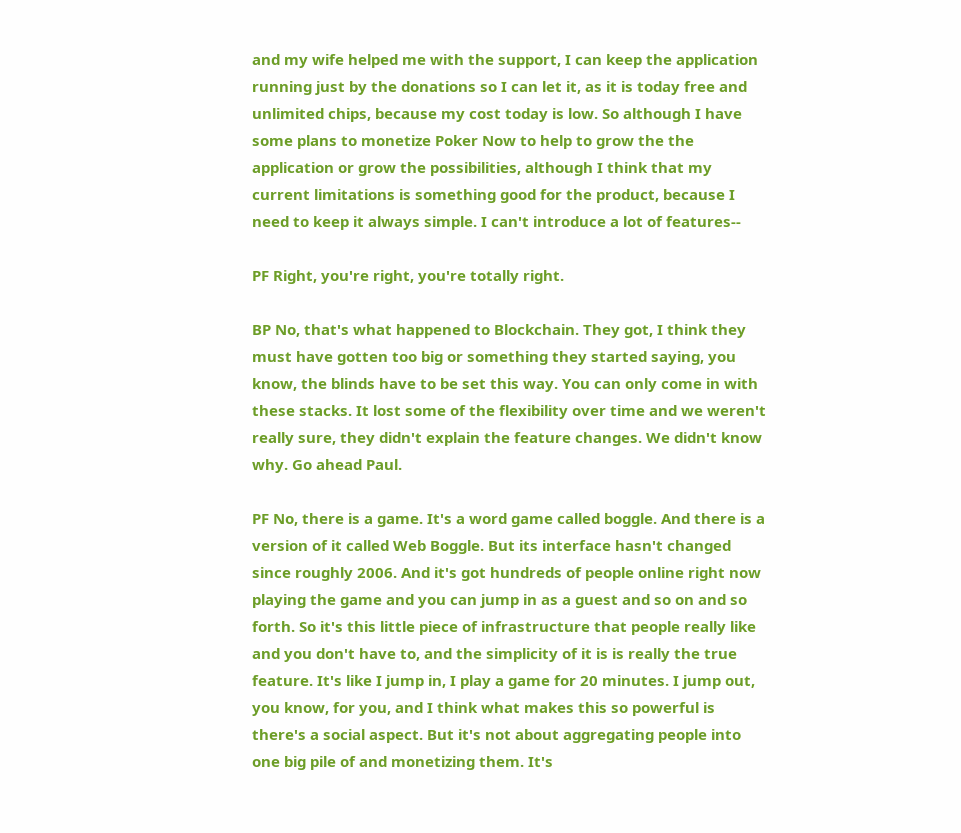and my wife helped me with the support, I can keep the application running just by the donations so I can let it, as it is today free and unlimited chips, because my cost today is low. So although I have some plans to monetize Poker Now to help to grow the the application or grow the possibilities, although I think that my current limitations is something good for the product, because I need to keep it always simple. I can't introduce a lot of features--

PF Right, you're right, you're totally right.

BP No, that's what happened to Blockchain. They got, I think they must have gotten too big or something they started saying, you know, the blinds have to be set this way. You can only come in with these stacks. It lost some of the flexibility over time and we weren't really sure, they didn't explain the feature changes. We didn't know why. Go ahead Paul.

PF No, there is a game. It's a word game called boggle. And there is a version of it called Web Boggle. But its interface hasn't changed since roughly 2006. And it's got hundreds of people online right now playing the game and you can jump in as a guest and so on and so forth. So it's this little piece of infrastructure that people really like and you don't have to, and the simplicity of it is is really the true feature. It's like I jump in, I play a game for 20 minutes. I jump out, you know, for you, and I think what makes this so powerful is there's a social aspect. But it's not about aggregating people into one big pile of and monetizing them. It's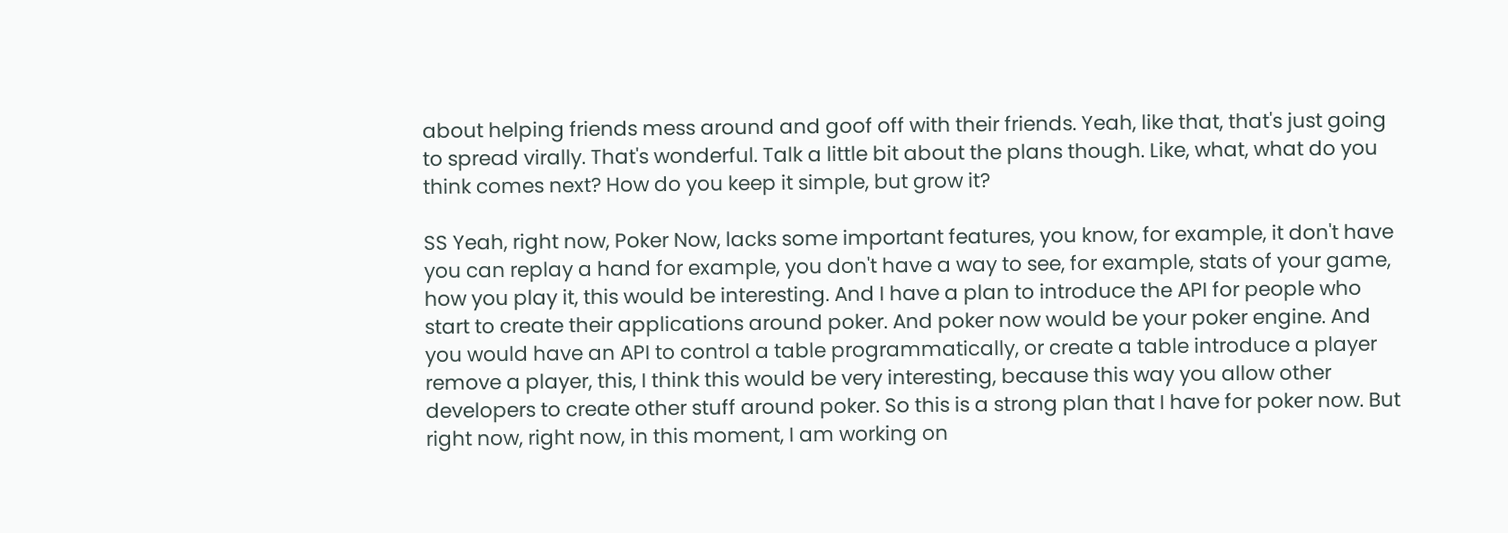about helping friends mess around and goof off with their friends. Yeah, like that, that's just going to spread virally. That's wonderful. Talk a little bit about the plans though. Like, what, what do you think comes next? How do you keep it simple, but grow it?

SS Yeah, right now, Poker Now, lacks some important features, you know, for example, it don't have you can replay a hand for example, you don't have a way to see, for example, stats of your game, how you play it, this would be interesting. And I have a plan to introduce the API for people who start to create their applications around poker. And poker now would be your poker engine. And you would have an API to control a table programmatically, or create a table introduce a player remove a player, this, I think this would be very interesting, because this way you allow other developers to create other stuff around poker. So this is a strong plan that I have for poker now. But right now, right now, in this moment, I am working on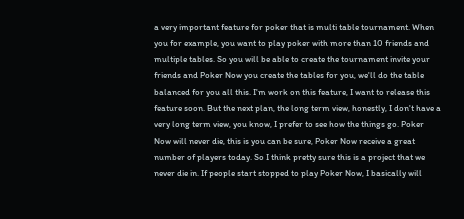a very important feature for poker that is multi table tournament. When you for example, you want to play poker with more than 10 friends and multiple tables. So you will be able to create the tournament invite your friends and Poker Now you create the tables for you, we'll do the table balanced for you all this. I'm work on this feature, I want to release this feature soon. But the next plan, the long term view, honestly, I don't have a very long term view, you know, I prefer to see how the things go. Poker Now will never die, this is you can be sure, Poker Now receive a great number of players today. So I think pretty sure this is a project that we never die in. If people start stopped to play Poker Now, I basically will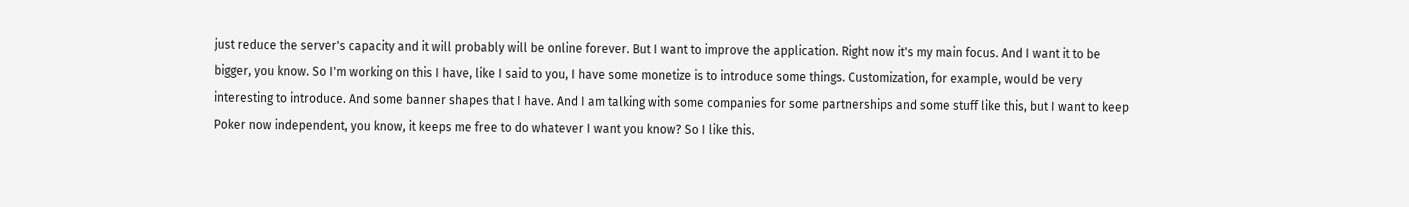just reduce the server's capacity and it will probably will be online forever. But I want to improve the application. Right now it's my main focus. And I want it to be bigger, you know. So I'm working on this I have, like I said to you, I have some monetize is to introduce some things. Customization, for example, would be very interesting to introduce. And some banner shapes that I have. And I am talking with some companies for some partnerships and some stuff like this, but I want to keep Poker now independent, you know, it keeps me free to do whatever I want you know? So I like this.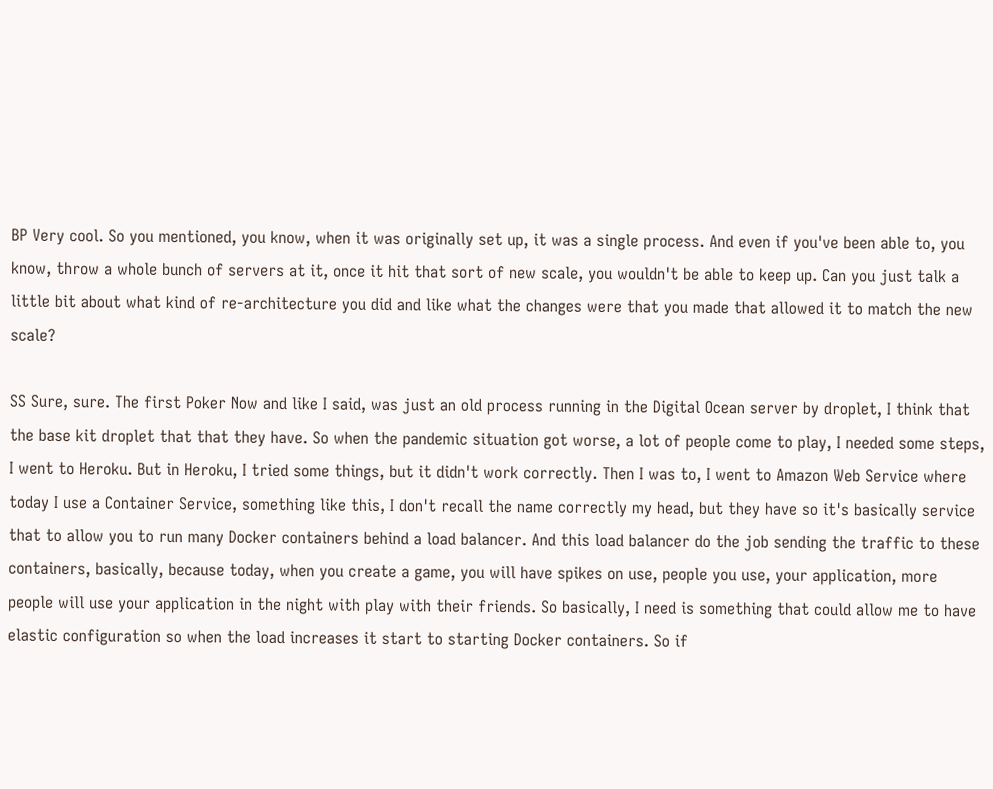BP Very cool. So you mentioned, you know, when it was originally set up, it was a single process. And even if you've been able to, you know, throw a whole bunch of servers at it, once it hit that sort of new scale, you wouldn't be able to keep up. Can you just talk a little bit about what kind of re-architecture you did and like what the changes were that you made that allowed it to match the new scale?

SS Sure, sure. The first Poker Now and like I said, was just an old process running in the Digital Ocean server by droplet, I think that the base kit droplet that that they have. So when the pandemic situation got worse, a lot of people come to play, I needed some steps, I went to Heroku. But in Heroku, I tried some things, but it didn't work correctly. Then I was to, I went to Amazon Web Service where today I use a Container Service, something like this, I don't recall the name correctly my head, but they have so it's basically service that to allow you to run many Docker containers behind a load balancer. And this load balancer do the job sending the traffic to these containers, basically, because today, when you create a game, you will have spikes on use, people you use, your application, more people will use your application in the night with play with their friends. So basically, I need is something that could allow me to have elastic configuration so when the load increases it start to starting Docker containers. So if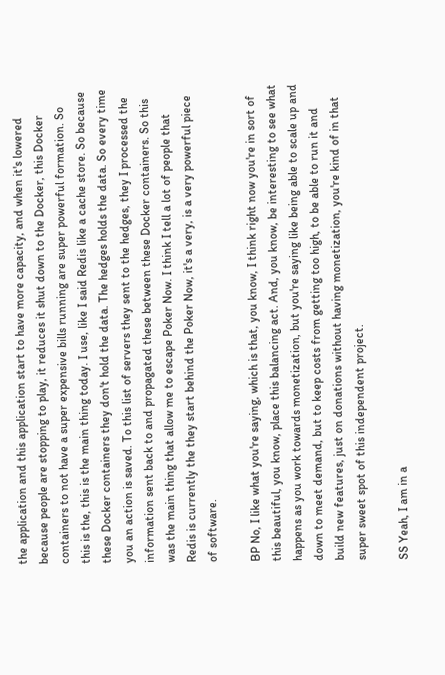the application and this application start to have more capacity, and when it's lowered because people are stopping to play, it reduces it shut down to the Docker, this Docker containers to not have a super expensive bills running are super powerful formation. So this is the, this is the main thing today. I use, like I said Redis like a cache store. So because these Docker containers they don't hold the data. The hedges holds the data. So every time you an action is saved. To this list of servers they sent to the hedges, they I processed the information sent back to and propagated these between these Docker containers. So this was the main thing that allow me to escape Poker Now. I think I tell a lot of people that Redis is currently the they start behind the Poker Now, it's a very, is a very powerful piece of software.

BP No, I like what you're saying, which is that, you know, I think right now you're in sort of this beautiful, you know, place this balancing act. And, you know, be interesting to see what happens as you work towards monetization, but you're saying like being able to scale up and down to meet demand, but to keep costs from getting too high, to be able to run it and build new features, just on donations without having monetization, you're kind of in that super sweet spot of this independent project.

SS Yeah, I am in a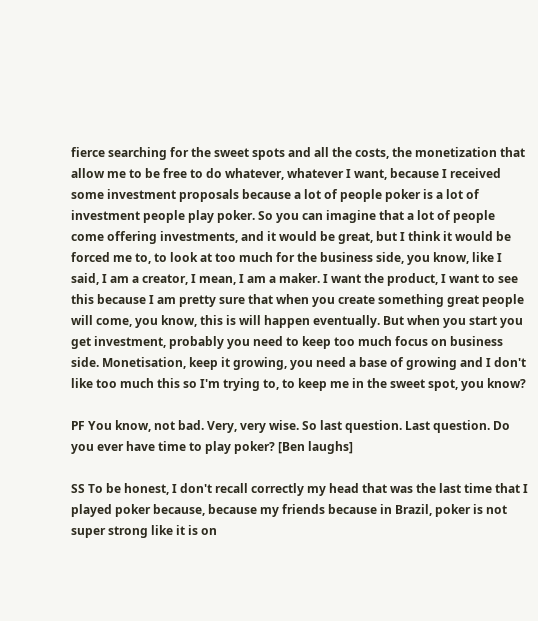fierce searching for the sweet spots and all the costs, the monetization that allow me to be free to do whatever, whatever I want, because I received some investment proposals because a lot of people poker is a lot of investment people play poker. So you can imagine that a lot of people come offering investments, and it would be great, but I think it would be forced me to, to look at too much for the business side, you know, like I said, I am a creator, I mean, I am a maker. I want the product, I want to see this because I am pretty sure that when you create something great people will come, you know, this is will happen eventually. But when you start you get investment, probably you need to keep too much focus on business side. Monetisation, keep it growing, you need a base of growing and I don't like too much this so I'm trying to, to keep me in the sweet spot, you know?

PF You know, not bad. Very, very wise. So last question. Last question. Do you ever have time to play poker? [Ben laughs]

SS To be honest, I don't recall correctly my head that was the last time that I played poker because, because my friends because in Brazil, poker is not super strong like it is on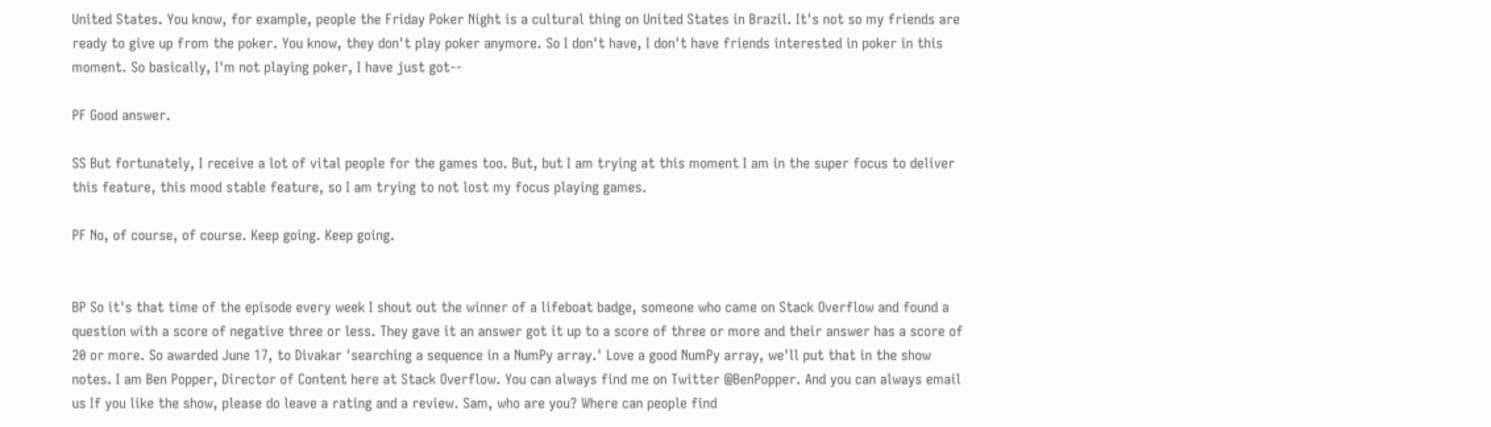United States. You know, for example, people the Friday Poker Night is a cultural thing on United States in Brazil. It's not so my friends are ready to give up from the poker. You know, they don't play poker anymore. So I don't have, I don't have friends interested in poker in this moment. So basically, I'm not playing poker, I have just got--

PF Good answer.

SS But fortunately, I receive a lot of vital people for the games too. But, but I am trying at this moment I am in the super focus to deliver this feature, this mood stable feature, so I am trying to not lost my focus playing games.

PF No, of course, of course. Keep going. Keep going.


BP So it's that time of the episode every week I shout out the winner of a lifeboat badge, someone who came on Stack Overflow and found a question with a score of negative three or less. They gave it an answer got it up to a score of three or more and their answer has a score of 20 or more. So awarded June 17, to Divakar 'searching a sequence in a NumPy array.' Love a good NumPy array, we'll put that in the show notes. I am Ben Popper, Director of Content here at Stack Overflow. You can always find me on Twitter @BenPopper. And you can always email us If you like the show, please do leave a rating and a review. Sam, who are you? Where can people find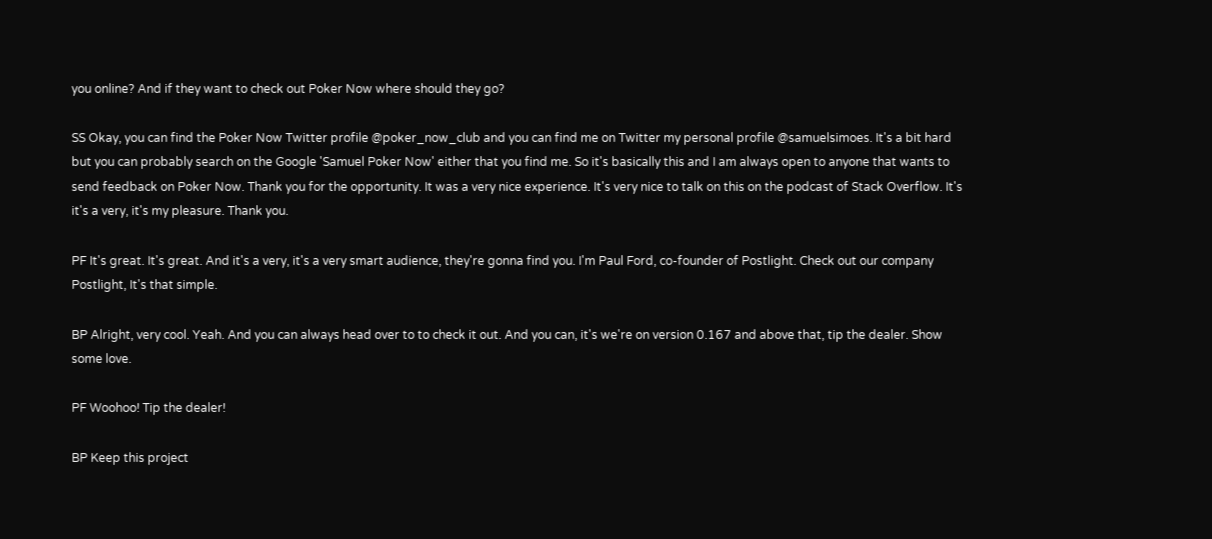you online? And if they want to check out Poker Now where should they go?

SS Okay, you can find the Poker Now Twitter profile @poker_now_club and you can find me on Twitter my personal profile @samuelsimoes. It's a bit hard but you can probably search on the Google 'Samuel Poker Now' either that you find me. So it's basically this and I am always open to anyone that wants to send feedback on Poker Now. Thank you for the opportunity. It was a very nice experience. It's very nice to talk on this on the podcast of Stack Overflow. It's it's a very, it's my pleasure. Thank you.

PF It's great. It's great. And it's a very, it's a very smart audience, they're gonna find you. I'm Paul Ford, co-founder of Postlight. Check out our company Postlight, It's that simple.

BP Alright, very cool. Yeah. And you can always head over to to check it out. And you can, it's we're on version 0.167 and above that, tip the dealer. Show some love.

PF Woohoo! Tip the dealer!

BP Keep this project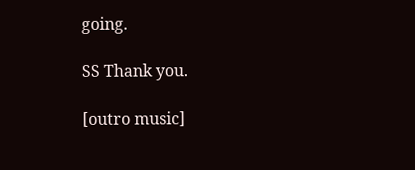going.

SS Thank you.

[outro music]